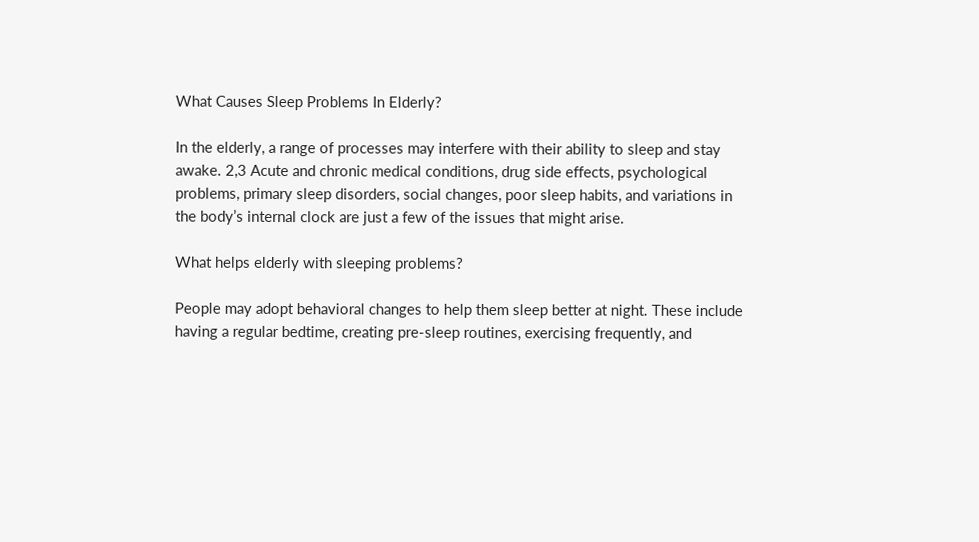What Causes Sleep Problems In Elderly?

In the elderly, a range of processes may interfere with their ability to sleep and stay awake. 2,3 Acute and chronic medical conditions, drug side effects, psychological problems, primary sleep disorders, social changes, poor sleep habits, and variations in the body’s internal clock are just a few of the issues that might arise.

What helps elderly with sleeping problems?

People may adopt behavioral changes to help them sleep better at night. These include having a regular bedtime, creating pre-sleep routines, exercising frequently, and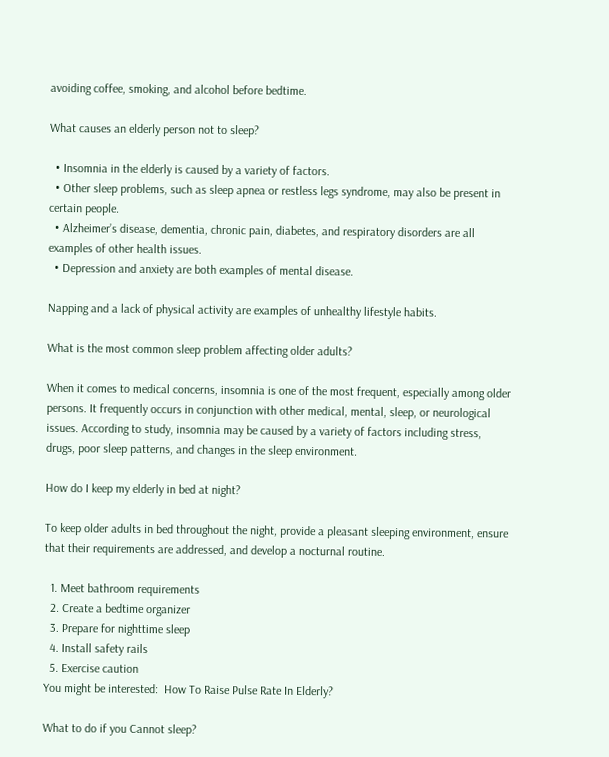avoiding coffee, smoking, and alcohol before bedtime.

What causes an elderly person not to sleep?

  • Insomnia in the elderly is caused by a variety of factors.
  • Other sleep problems, such as sleep apnea or restless legs syndrome, may also be present in certain people.
  • Alzheimer’s disease, dementia, chronic pain, diabetes, and respiratory disorders are all examples of other health issues.
  • Depression and anxiety are both examples of mental disease.

Napping and a lack of physical activity are examples of unhealthy lifestyle habits.

What is the most common sleep problem affecting older adults?

When it comes to medical concerns, insomnia is one of the most frequent, especially among older persons. It frequently occurs in conjunction with other medical, mental, sleep, or neurological issues. According to study, insomnia may be caused by a variety of factors including stress, drugs, poor sleep patterns, and changes in the sleep environment.

How do I keep my elderly in bed at night?

To keep older adults in bed throughout the night, provide a pleasant sleeping environment, ensure that their requirements are addressed, and develop a nocturnal routine.

  1. Meet bathroom requirements
  2. Create a bedtime organizer
  3. Prepare for nighttime sleep
  4. Install safety rails
  5. Exercise caution
You might be interested:  How To Raise Pulse Rate In Elderly?

What to do if you Cannot sleep?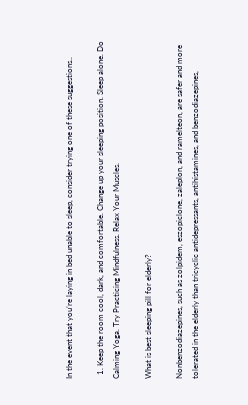In the event that you’re laying in bed unable to sleep, consider trying one of these suggestions..

  1. Keep the room cool, dark, and comfortable. Change up your sleeping position. Sleep alone. Do Calming Yoga. Try Practicing Mindfulness. Relax Your Muscles.

What is best sleeping pill for elderly?

Nonbenzodiazepines, such as zolpidem, eszopiclone, zaleplon, and ramelteon, are safer and more tolerated in the elderly than tricyclic antidepressants, antihistamines, and benzodiazepines,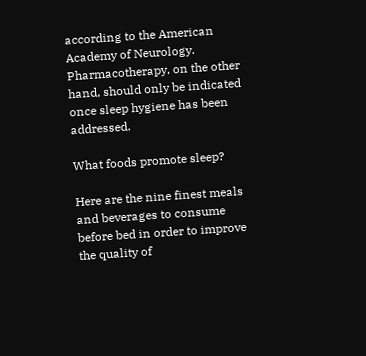according to the American Academy of Neurology. Pharmacotherapy, on the other hand, should only be indicated once sleep hygiene has been addressed.

What foods promote sleep?

Here are the nine finest meals and beverages to consume before bed in order to improve the quality of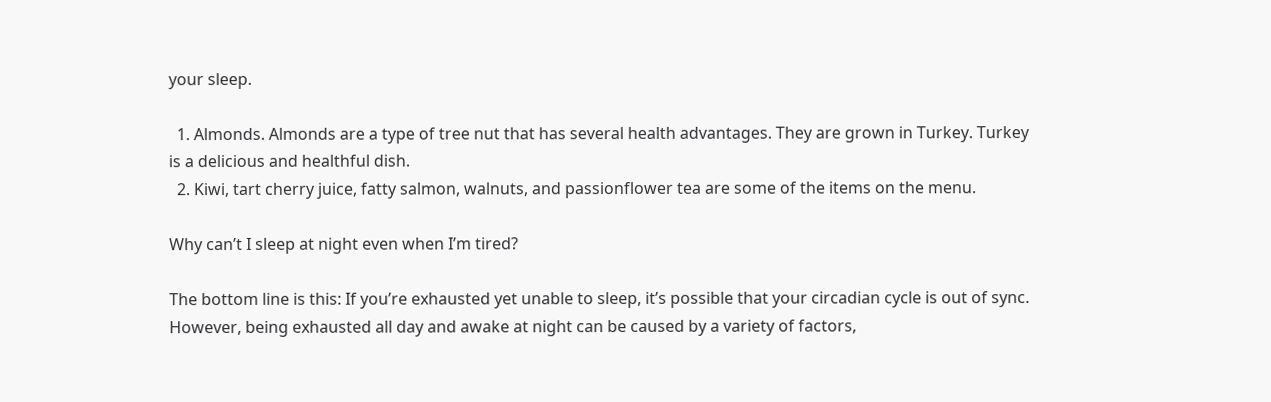your sleep.

  1. Almonds. Almonds are a type of tree nut that has several health advantages. They are grown in Turkey. Turkey is a delicious and healthful dish.
  2. Kiwi, tart cherry juice, fatty salmon, walnuts, and passionflower tea are some of the items on the menu.

Why can’t I sleep at night even when I’m tired?

The bottom line is this: If you’re exhausted yet unable to sleep, it’s possible that your circadian cycle is out of sync. However, being exhausted all day and awake at night can be caused by a variety of factors,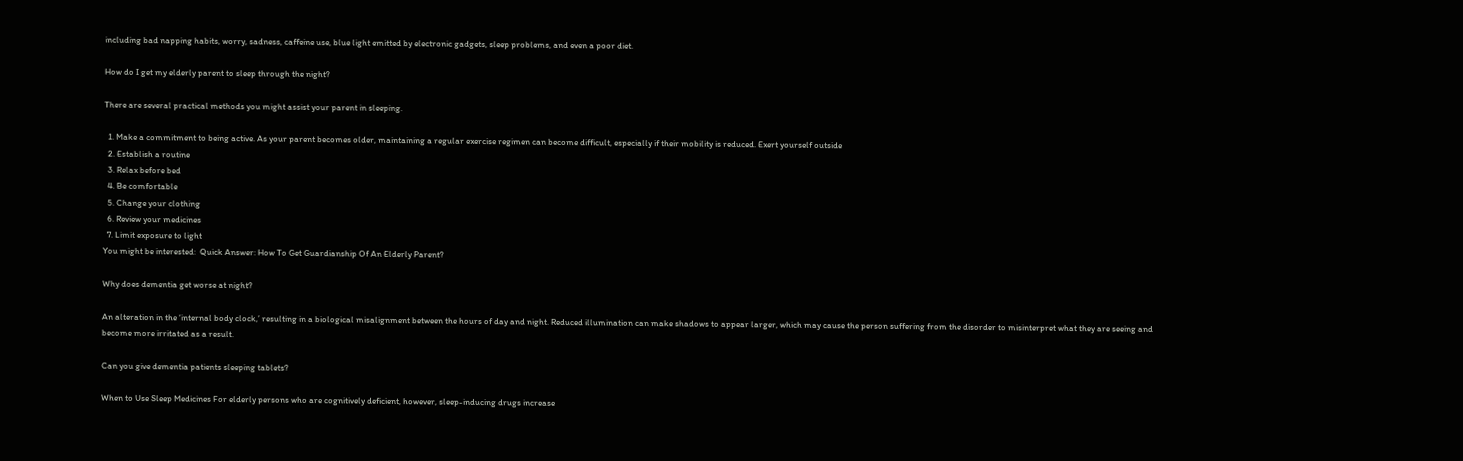including bad napping habits, worry, sadness, caffeine use, blue light emitted by electronic gadgets, sleep problems, and even a poor diet.

How do I get my elderly parent to sleep through the night?

There are several practical methods you might assist your parent in sleeping.

  1. Make a commitment to being active. As your parent becomes older, maintaining a regular exercise regimen can become difficult, especially if their mobility is reduced. Exert yourself outside
  2. Establish a routine
  3. Relax before bed
  4. Be comfortable
  5. Change your clothing
  6. Review your medicines
  7. Limit exposure to light
You might be interested:  Quick Answer: How To Get Guardianship Of An Elderly Parent?

Why does dementia get worse at night?

An alteration in the ‘internal body clock,’ resulting in a biological misalignment between the hours of day and night. Reduced illumination can make shadows to appear larger, which may cause the person suffering from the disorder to misinterpret what they are seeing and become more irritated as a result.

Can you give dementia patients sleeping tablets?

When to Use Sleep Medicines For elderly persons who are cognitively deficient, however, sleep-inducing drugs increase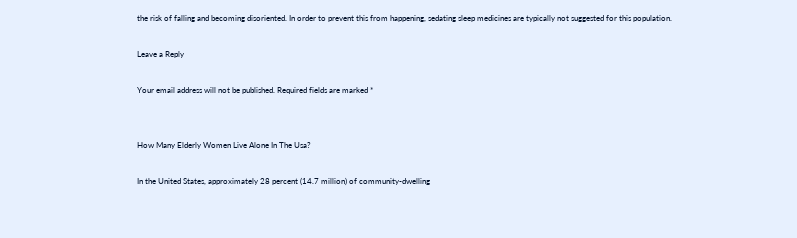the risk of falling and becoming disoriented. In order to prevent this from happening, sedating sleep medicines are typically not suggested for this population.

Leave a Reply

Your email address will not be published. Required fields are marked *


How Many Elderly Women Live Alone In The Usa?

In the United States, approximately 28 percent (14.7 million) of community-dwelling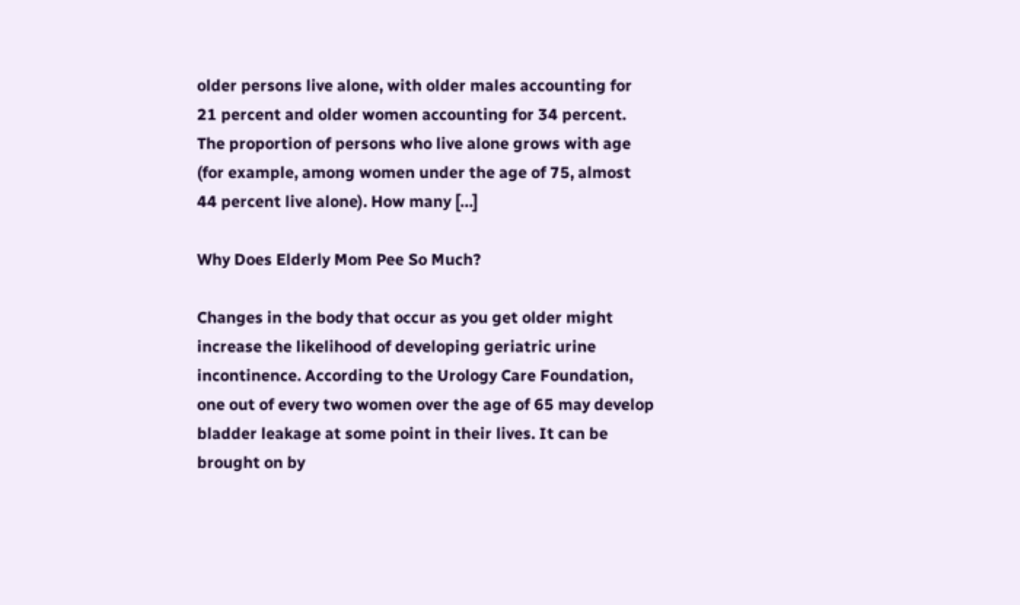older persons live alone, with older males accounting for 21 percent and older women accounting for 34 percent. The proportion of persons who live alone grows with age (for example, among women under the age of 75, almost 44 percent live alone). How many […]

Why Does Elderly Mom Pee So Much?

Changes in the body that occur as you get older might increase the likelihood of developing geriatric urine incontinence. According to the Urology Care Foundation, one out of every two women over the age of 65 may develop bladder leakage at some point in their lives. It can be brought on by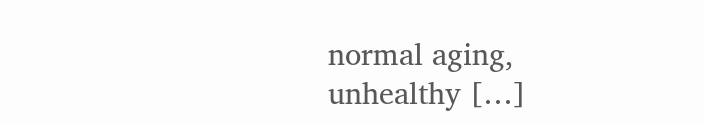normal aging, unhealthy […]